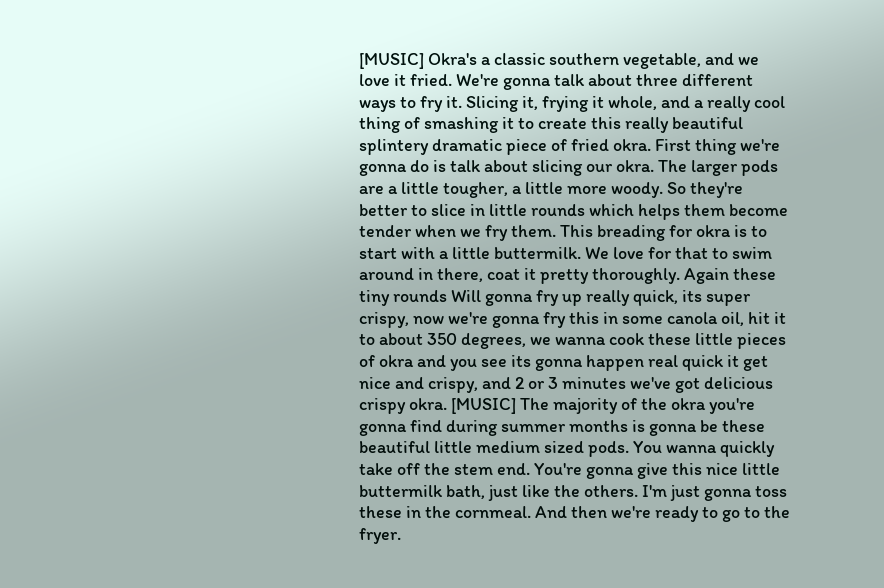[MUSIC] Okra's a classic southern vegetable, and we love it fried. We're gonna talk about three different ways to fry it. Slicing it, frying it whole, and a really cool thing of smashing it to create this really beautiful splintery dramatic piece of fried okra. First thing we're gonna do is talk about slicing our okra. The larger pods are a little tougher, a little more woody. So they're better to slice in little rounds which helps them become tender when we fry them. This breading for okra is to start with a little buttermilk. We love for that to swim around in there, coat it pretty thoroughly. Again these tiny rounds Will gonna fry up really quick, its super crispy, now we're gonna fry this in some canola oil, hit it to about 350 degrees, we wanna cook these little pieces of okra and you see its gonna happen real quick it get nice and crispy, and 2 or 3 minutes we've got delicious crispy okra. [MUSIC] The majority of the okra you're gonna find during summer months is gonna be these beautiful little medium sized pods. You wanna quickly take off the stem end. You're gonna give this nice little buttermilk bath, just like the others. I'm just gonna toss these in the cornmeal. And then we're ready to go to the fryer.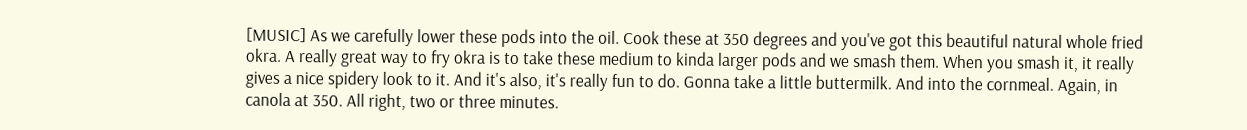[MUSIC] As we carefully lower these pods into the oil. Cook these at 350 degrees and you've got this beautiful natural whole fried okra. A really great way to fry okra is to take these medium to kinda larger pods and we smash them. When you smash it, it really gives a nice spidery look to it. And it's also, it's really fun to do. Gonna take a little buttermilk. And into the cornmeal. Again, in canola at 350. All right, two or three minutes.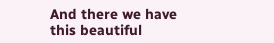And there we have this beautiful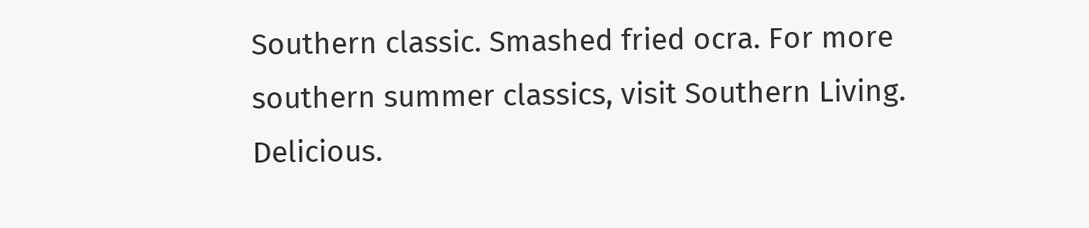Southern classic. Smashed fried ocra. For more southern summer classics, visit Southern Living. Delicious.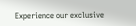Experience our exclusive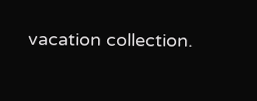vacation collection.